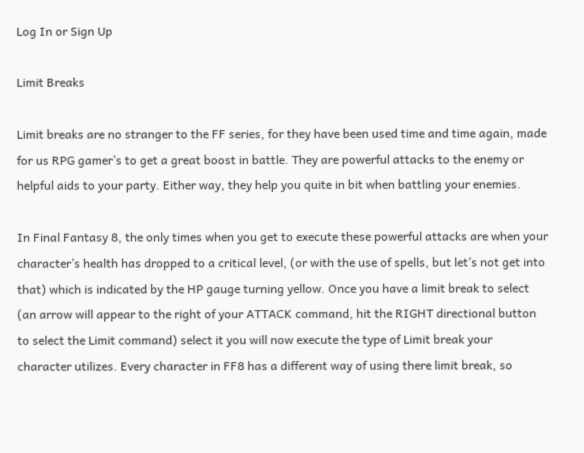Log In or Sign Up

Limit Breaks

Limit breaks are no stranger to the FF series, for they have been used time and time again, made for us RPG gamer’s to get a great boost in battle. They are powerful attacks to the enemy or helpful aids to your party. Either way, they help you quite in bit when battling your enemies.

In Final Fantasy 8, the only times when you get to execute these powerful attacks are when your character’s health has dropped to a critical level, (or with the use of spells, but let’s not get into that) which is indicated by the HP gauge turning yellow. Once you have a limit break to select (an arrow will appear to the right of your ATTACK command, hit the RIGHT directional button to select the Limit command) select it you will now execute the type of Limit break your character utilizes. Every character in FF8 has a different way of using there limit break, so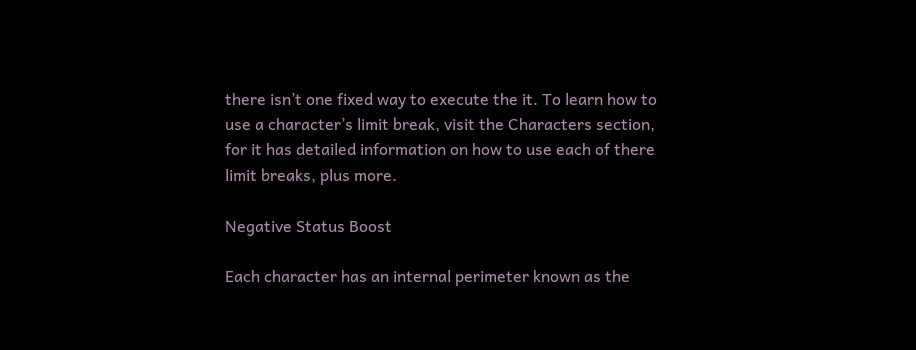there isn’t one fixed way to execute the it. To learn how to use a character’s limit break, visit the Characters section, for it has detailed information on how to use each of there limit breaks, plus more.

Negative Status Boost

Each character has an internal perimeter known as the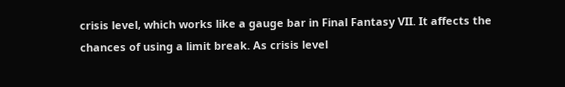crisis level, which works like a gauge bar in Final Fantasy VII. It affects the chances of using a limit break. As crisis level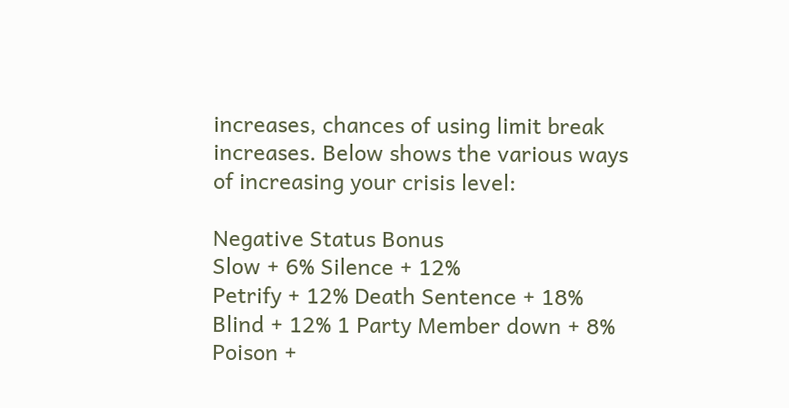increases, chances of using limit break increases. Below shows the various ways of increasing your crisis level:

Negative Status Bonus
Slow + 6% Silence + 12%
Petrify + 12% Death Sentence + 18%
Blind + 12% 1 Party Member down + 8%
Poison +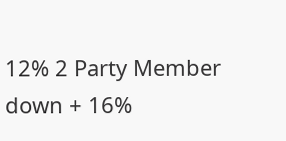12% 2 Party Member down + 16%